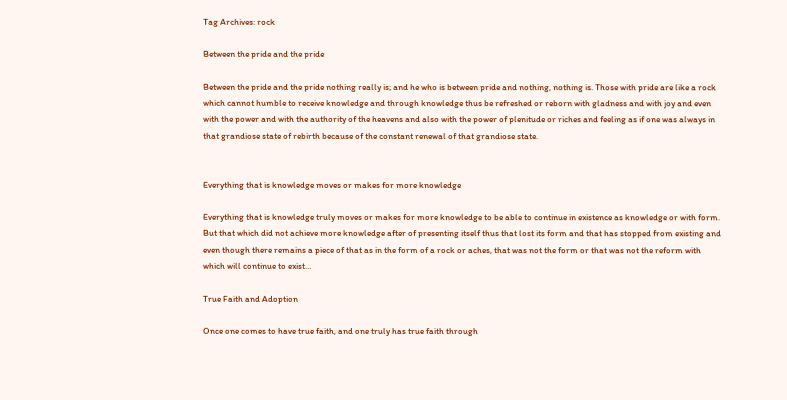Tag Archives: rock

Between the pride and the pride

Between the pride and the pride nothing really is; and he who is between pride and nothing, nothing is. Those with pride are like a rock which cannot humble to receive knowledge and through knowledge thus be refreshed or reborn with gladness and with joy and even with the power and with the authority of the heavens and also with the power of plenitude or riches and feeling as if one was always in that grandiose state of rebirth because of the constant renewal of that grandiose state.


Everything that is knowledge moves or makes for more knowledge

Everything that is knowledge truly moves or makes for more knowledge to be able to continue in existence as knowledge or with form. But that which did not achieve more knowledge after of presenting itself thus that lost its form and that has stopped from existing and even though there remains a piece of that as in the form of a rock or aches, that was not the form or that was not the reform with which will continue to exist…

True Faith and Adoption

Once one comes to have true faith, and one truly has true faith through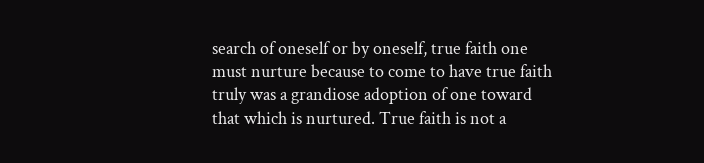search of oneself or by oneself, true faith one must nurture because to come to have true faith truly was a grandiose adoption of one toward that which is nurtured. True faith is not a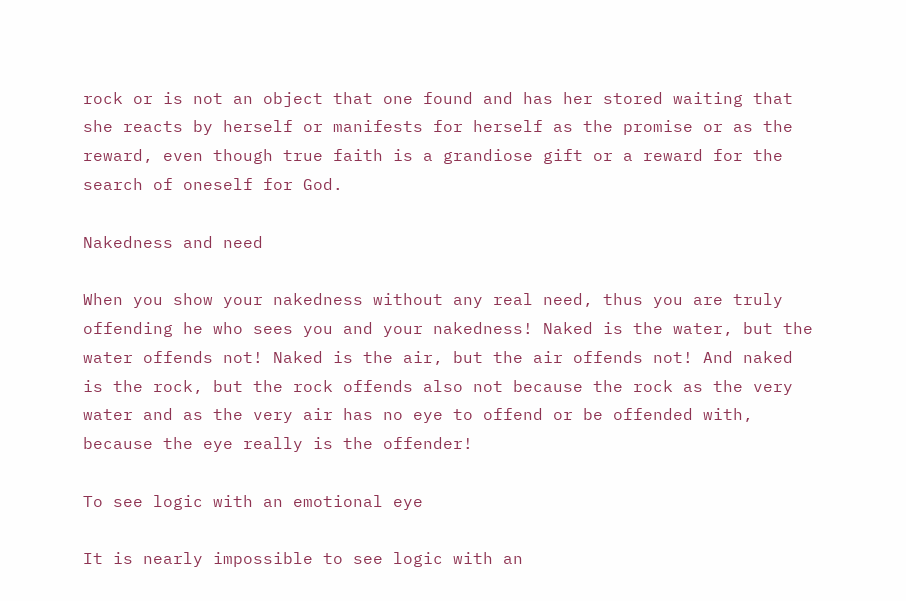rock or is not an object that one found and has her stored waiting that she reacts by herself or manifests for herself as the promise or as the reward, even though true faith is a grandiose gift or a reward for the search of oneself for God.

Nakedness and need

When you show your nakedness without any real need, thus you are truly offending he who sees you and your nakedness! Naked is the water, but the water offends not! Naked is the air, but the air offends not! And naked is the rock, but the rock offends also not because the rock as the very water and as the very air has no eye to offend or be offended with, because the eye really is the offender!

To see logic with an emotional eye

It is nearly impossible to see logic with an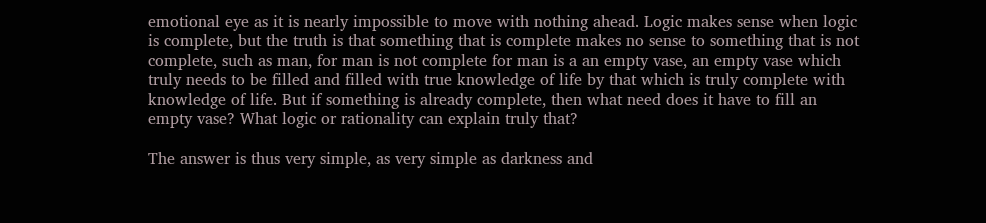emotional eye as it is nearly impossible to move with nothing ahead. Logic makes sense when logic is complete, but the truth is that something that is complete makes no sense to something that is not complete, such as man, for man is not complete for man is a an empty vase, an empty vase which truly needs to be filled and filled with true knowledge of life by that which is truly complete with knowledge of life. But if something is already complete, then what need does it have to fill an empty vase? What logic or rationality can explain truly that?

The answer is thus very simple, as very simple as darkness and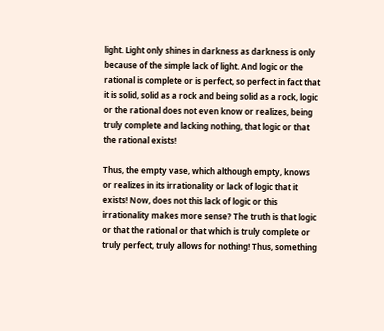light. Light only shines in darkness as darkness is only because of the simple lack of light. And logic or the rational is complete or is perfect, so perfect in fact that it is solid, solid as a rock and being solid as a rock, logic or the rational does not even know or realizes, being truly complete and lacking nothing, that logic or that the rational exists!

Thus, the empty vase, which although empty, knows or realizes in its irrationality or lack of logic that it exists! Now, does not this lack of logic or this irrationality makes more sense? The truth is that logic or that the rational or that which is truly complete or truly perfect, truly allows for nothing! Thus, something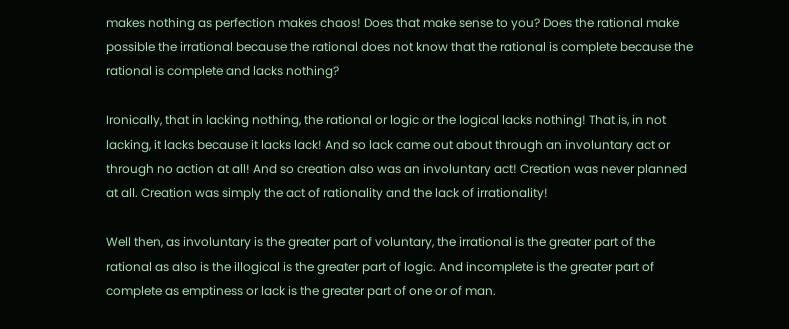makes nothing as perfection makes chaos! Does that make sense to you? Does the rational make possible the irrational because the rational does not know that the rational is complete because the rational is complete and lacks nothing?

Ironically, that in lacking nothing, the rational or logic or the logical lacks nothing! That is, in not lacking, it lacks because it lacks lack! And so lack came out about through an involuntary act or through no action at all! And so creation also was an involuntary act! Creation was never planned at all. Creation was simply the act of rationality and the lack of irrationality!

Well then, as involuntary is the greater part of voluntary, the irrational is the greater part of the rational as also is the illogical is the greater part of logic. And incomplete is the greater part of complete as emptiness or lack is the greater part of one or of man.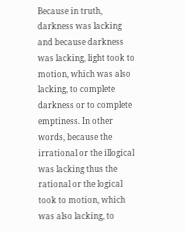Because in truth, darkness was lacking and because darkness was lacking, light took to motion, which was also lacking, to complete darkness or to complete emptiness. In other words, because the irrational or the illogical was lacking thus the rational or the logical took to motion, which was also lacking, to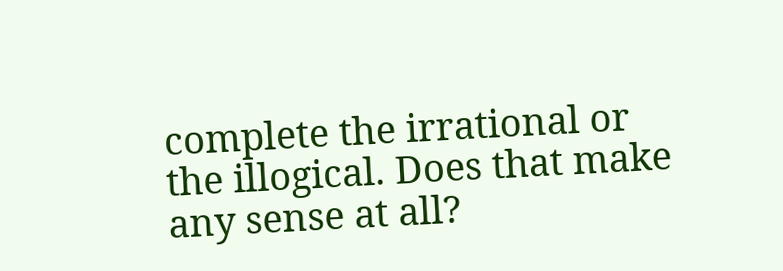complete the irrational or the illogical. Does that make any sense at all?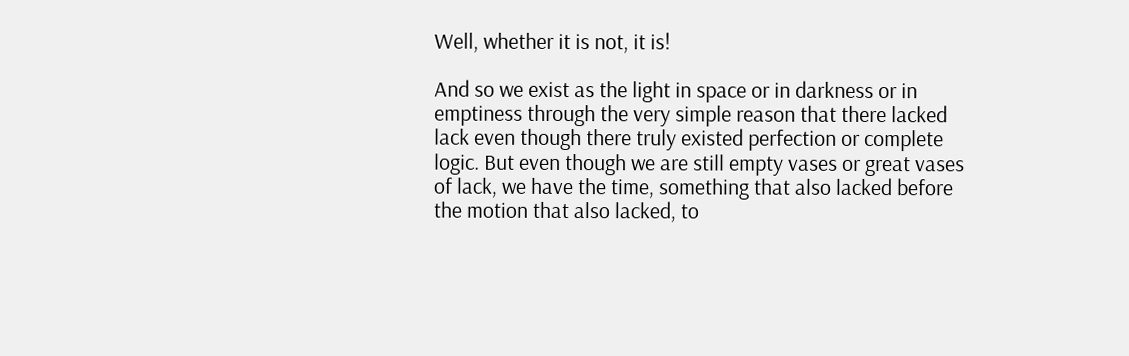Well, whether it is not, it is!

And so we exist as the light in space or in darkness or in emptiness through the very simple reason that there lacked lack even though there truly existed perfection or complete logic. But even though we are still empty vases or great vases of lack, we have the time, something that also lacked before the motion that also lacked, to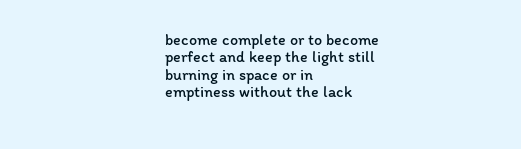become complete or to become perfect and keep the light still burning in space or in emptiness without the lack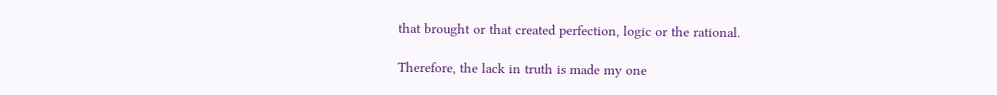that brought or that created perfection, logic or the rational.

Therefore, the lack in truth is made my one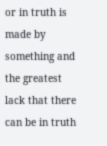or in truth is made by something and the greatest lack that there can be in truth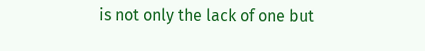is not only the lack of one but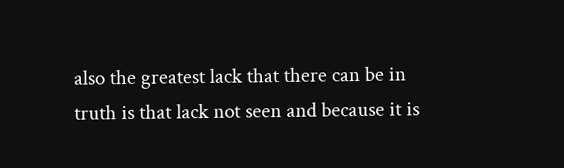also the greatest lack that there can be in truth is that lack not seen and because it is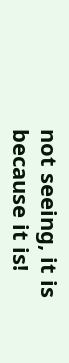not seeing, it is because it is!